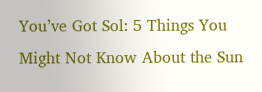You’ve Got Sol: 5 Things You Might Not Know About the Sun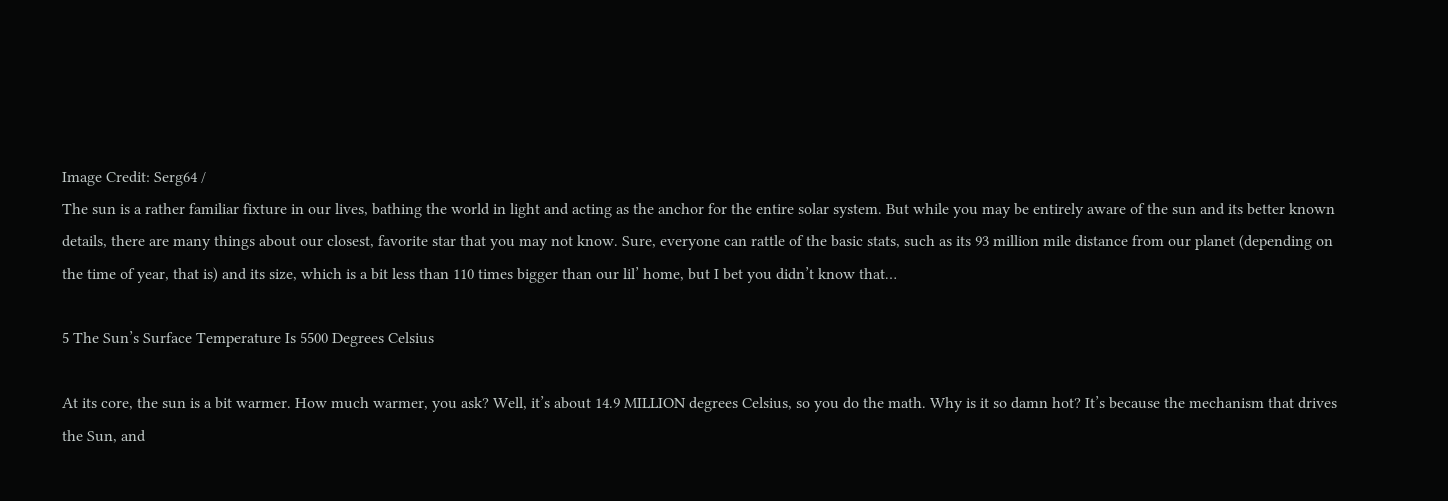Image Credit: Serg64 /
The sun is a rather familiar fixture in our lives, bathing the world in light and acting as the anchor for the entire solar system. But while you may be entirely aware of the sun and its better known details, there are many things about our closest, favorite star that you may not know. Sure, everyone can rattle of the basic stats, such as its 93 million mile distance from our planet (depending on the time of year, that is) and its size, which is a bit less than 110 times bigger than our lil’ home, but I bet you didn’t know that…

5 The Sun’s Surface Temperature Is 5500 Degrees Celsius

At its core, the sun is a bit warmer. How much warmer, you ask? Well, it’s about 14.9 MILLION degrees Celsius, so you do the math. Why is it so damn hot? It’s because the mechanism that drives the Sun, and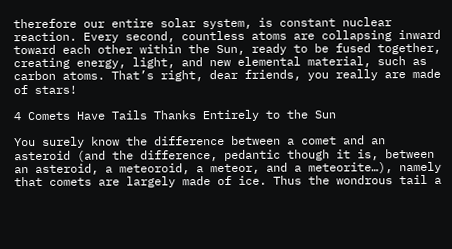therefore our entire solar system, is constant nuclear reaction. Every second, countless atoms are collapsing inward toward each other within the Sun, ready to be fused together, creating energy, light, and new elemental material, such as carbon atoms. That’s right, dear friends, you really are made of stars!

4 Comets Have Tails Thanks Entirely to the Sun

You surely know the difference between a comet and an asteroid (and the difference, pedantic though it is, between an asteroid, a meteoroid, a meteor, and a meteorite…), namely that comets are largely made of ice. Thus the wondrous tail a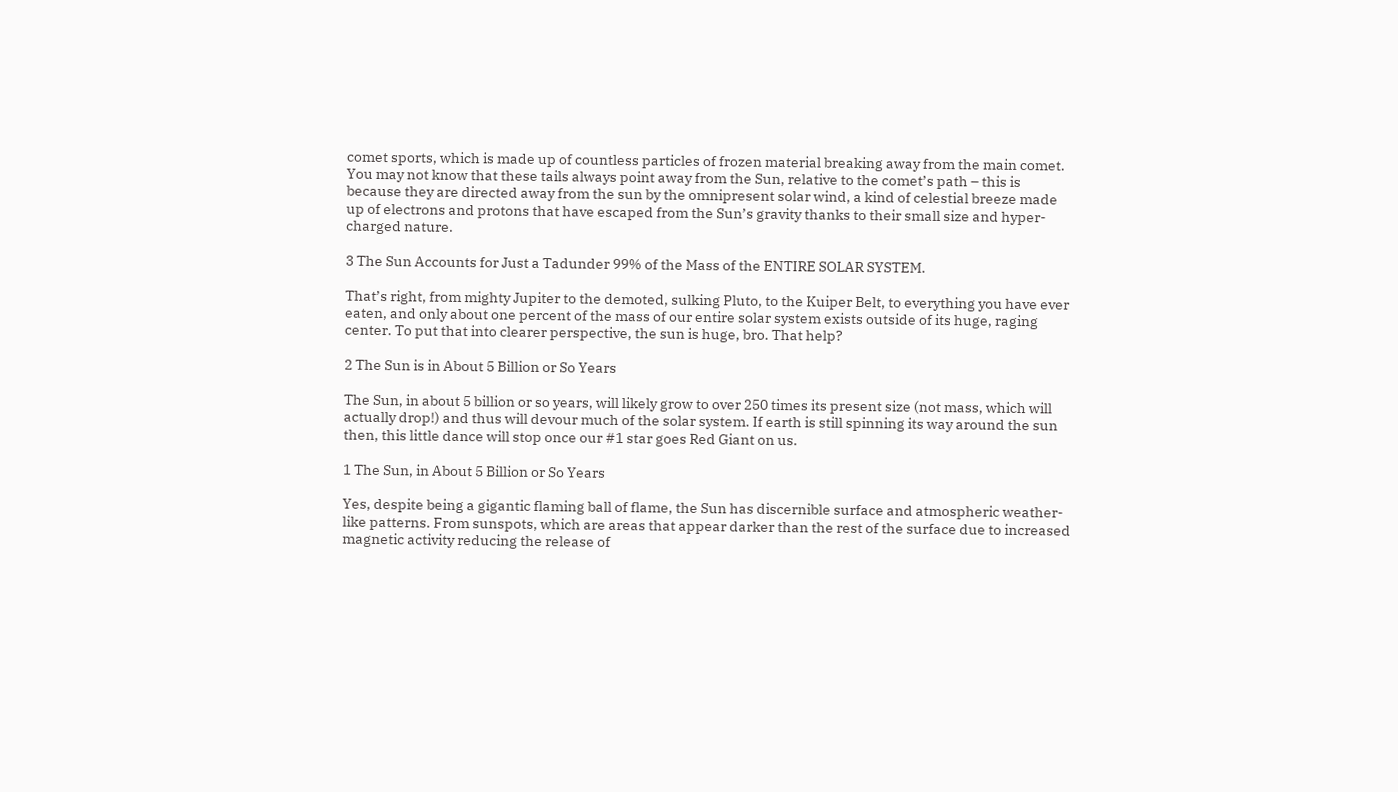comet sports, which is made up of countless particles of frozen material breaking away from the main comet. You may not know that these tails always point away from the Sun, relative to the comet’s path – this is because they are directed away from the sun by the omnipresent solar wind, a kind of celestial breeze made up of electrons and protons that have escaped from the Sun’s gravity thanks to their small size and hyper-charged nature.

3 The Sun Accounts for Just a Tadunder 99% of the Mass of the ENTIRE SOLAR SYSTEM.

That’s right, from mighty Jupiter to the demoted, sulking Pluto, to the Kuiper Belt, to everything you have ever eaten, and only about one percent of the mass of our entire solar system exists outside of its huge, raging center. To put that into clearer perspective, the sun is huge, bro. That help?

2 The Sun is in About 5 Billion or So Years

The Sun, in about 5 billion or so years, will likely grow to over 250 times its present size (not mass, which will actually drop!) and thus will devour much of the solar system. If earth is still spinning its way around the sun then, this little dance will stop once our #1 star goes Red Giant on us.

1 The Sun, in About 5 Billion or So Years

Yes, despite being a gigantic flaming ball of flame, the Sun has discernible surface and atmospheric weather-like patterns. From sunspots, which are areas that appear darker than the rest of the surface due to increased magnetic activity reducing the release of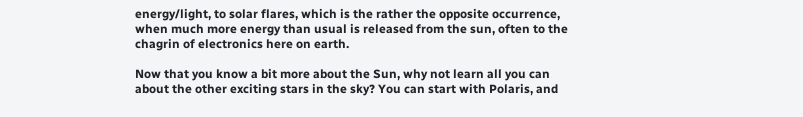energy/light, to solar flares, which is the rather the opposite occurrence, when much more energy than usual is released from the sun, often to the chagrin of electronics here on earth.

Now that you know a bit more about the Sun, why not learn all you can about the other exciting stars in the sky? You can start with Polaris, and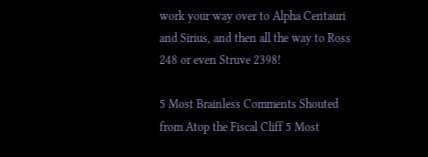work your way over to Alpha Centauri and Sirius, and then all the way to Ross 248 or even Struve 2398!

5 Most Brainless Comments Shouted from Atop the Fiscal Cliff 5 Most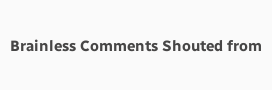Brainless Comments Shouted from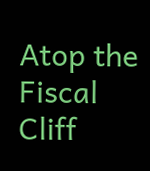Atop the Fiscal Cliff